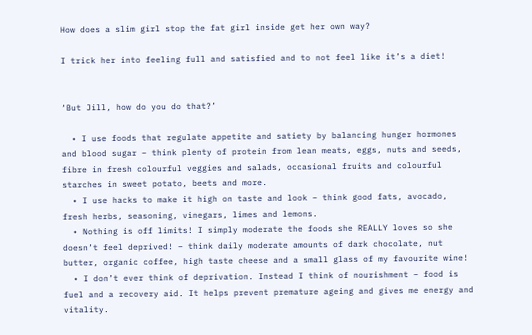How does a slim girl stop the fat girl inside get her own way?

I trick her into feeling full and satisfied and to not feel like it’s a diet!


‘But Jill, how do you do that?’

  • I use foods that regulate appetite and satiety by balancing hunger hormones and blood sugar – think plenty of protein from lean meats, eggs, nuts and seeds, fibre in fresh colourful veggies and salads, occasional fruits and colourful starches in sweet potato, beets and more.
  • I use hacks to make it high on taste and look – think good fats, avocado, fresh herbs, seasoning, vinegars, limes and lemons.
  • Nothing is off limits! I simply moderate the foods she REALLY loves so she doesn’t feel deprived! – think daily moderate amounts of dark chocolate, nut butter, organic coffee, high taste cheese and a small glass of my favourite wine!
  • I don’t ever think of deprivation. Instead I think of nourishment – food is fuel and a recovery aid. It helps prevent premature ageing and gives me energy and vitality.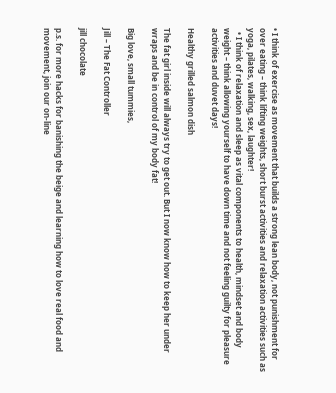• I think of exercise as movement that builds a strong lean body, not punishment for over eating – think lifting weights, short burst activities and relaxation activities such as yoga, pilates, walking, sex, laughter!
  • I think of relaxation and sleep as vital components to health, mindset and body weight – think allowing yourself to have down time and not feeling guilty for pleasure activities and duvet days!

Healthy grilled salmon dish

The fat girl inside will always try to get out. But I now know how to keep her under wraps and be in control of my body fat!

Big love, small tummies,

Jill – The Fat Controller

jill chocolate

p.s. for more hacks for banishing the beige and learning how to love real food and movement, join our on-line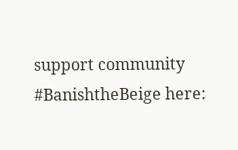support community #BanishtheBeige here: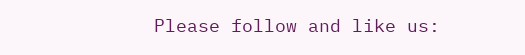Please follow and like us: